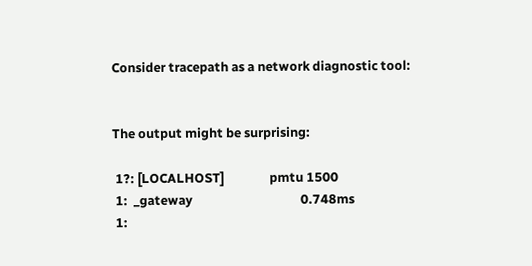Consider tracepath as a network diagnostic tool:


The output might be surprising:

 1?: [LOCALHOST]               pmtu 1500
 1:  _gateway                                    0.748ms
 1: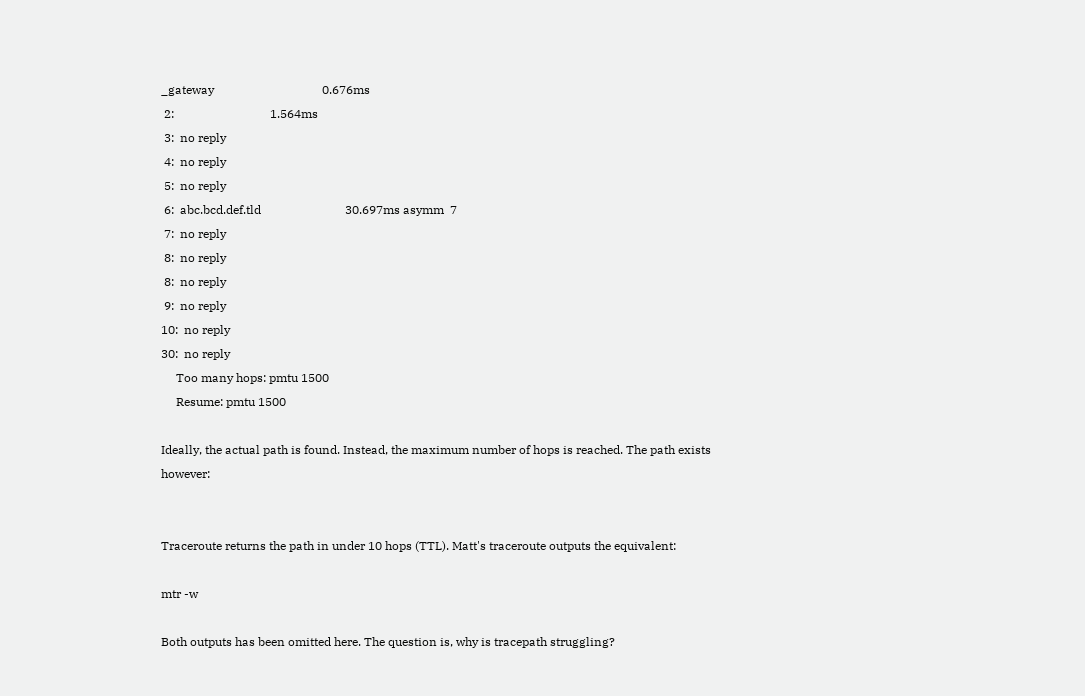_gateway                                    0.676ms
 2:                                1.564ms
 3:  no reply
 4:  no reply
 5:  no reply
 6:  abc.bcd.def.tld                            30.697ms asymm  7
 7:  no reply
 8:  no reply
 8:  no reply
 9:  no reply
10:  no reply
30:  no reply
     Too many hops: pmtu 1500
     Resume: pmtu 1500

Ideally, the actual path is found. Instead, the maximum number of hops is reached. The path exists however:


Traceroute returns the path in under 10 hops (TTL). Matt's traceroute outputs the equivalent:

mtr -w

Both outputs has been omitted here. The question is, why is tracepath struggling?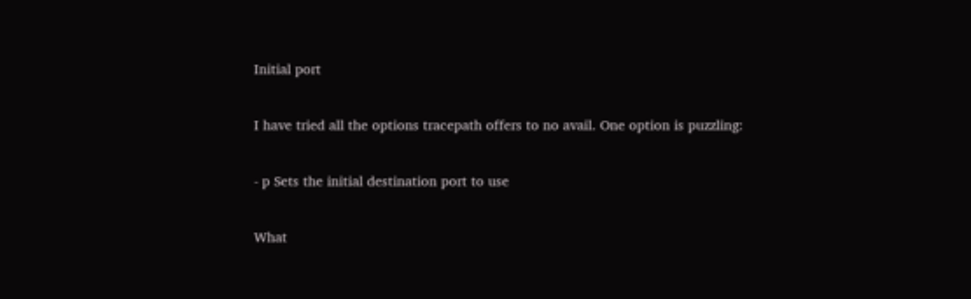Initial port

I have tried all the options tracepath offers to no avail. One option is puzzling:

- p Sets the initial destination port to use

What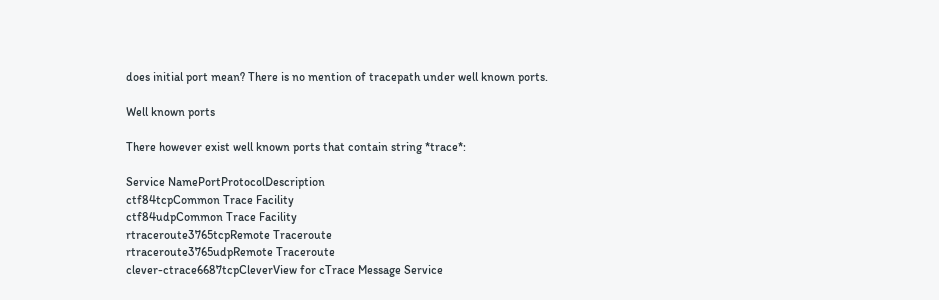does initial port mean? There is no mention of tracepath under well known ports.

Well known ports

There however exist well known ports that contain string *trace*:

Service NamePortProtocolDescription
ctf84tcpCommon Trace Facility
ctf84udpCommon Trace Facility
rtraceroute3765tcpRemote Traceroute
rtraceroute3765udpRemote Traceroute
clever-ctrace6687tcpCleverView for cTrace Message Service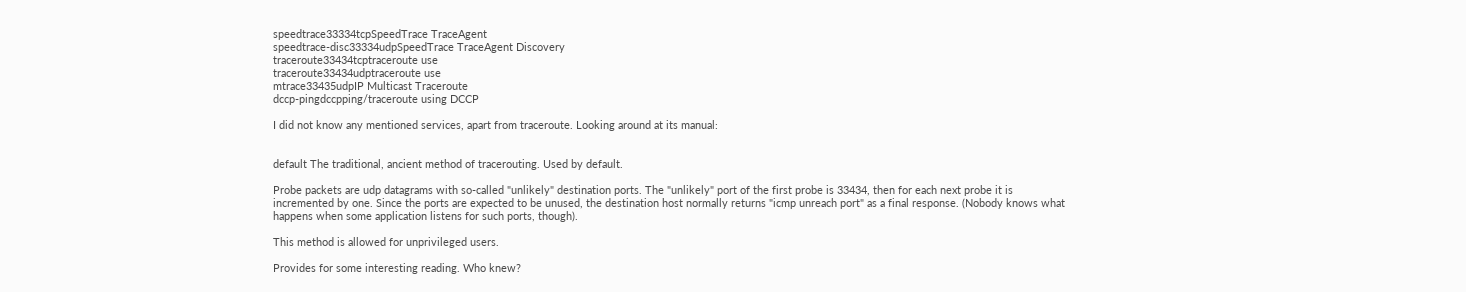speedtrace33334tcpSpeedTrace TraceAgent
speedtrace-disc33334udpSpeedTrace TraceAgent Discovery
traceroute33434tcptraceroute use
traceroute33434udptraceroute use
mtrace33435udpIP Multicast Traceroute
dccp-pingdccpping/traceroute using DCCP

I did not know any mentioned services, apart from traceroute. Looking around at its manual:


default The traditional, ancient method of tracerouting. Used by default.

Probe packets are udp datagrams with so-called "unlikely" destination ports. The "unlikely" port of the first probe is 33434, then for each next probe it is incremented by one. Since the ports are expected to be unused, the destination host normally returns "icmp unreach port" as a final response. (Nobody knows what happens when some application listens for such ports, though).

This method is allowed for unprivileged users.

Provides for some interesting reading. Who knew?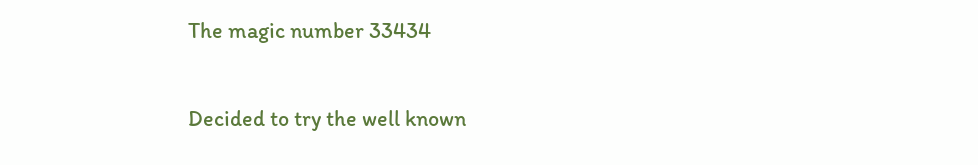The magic number 33434

Decided to try the well known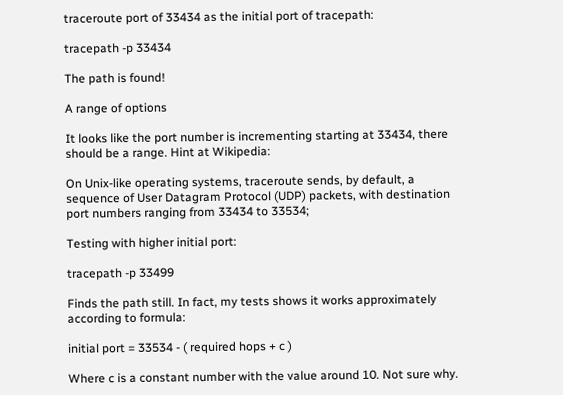traceroute port of 33434 as the initial port of tracepath:

tracepath -p 33434

The path is found!

A range of options

It looks like the port number is incrementing starting at 33434, there should be a range. Hint at Wikipedia:

On Unix-like operating systems, traceroute sends, by default, a sequence of User Datagram Protocol (UDP) packets, with destination port numbers ranging from 33434 to 33534;

Testing with higher initial port:

tracepath -p 33499

Finds the path still. In fact, my tests shows it works approximately according to formula:

initial port = 33534 - ( required hops + c )

Where c is a constant number with the value around 10. Not sure why.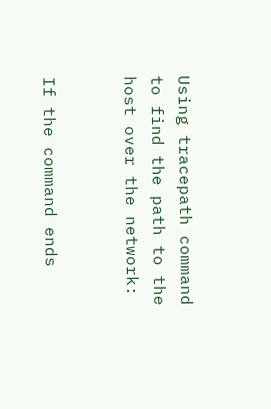Using tracepath command to find the path to the host over the network:


If the command ends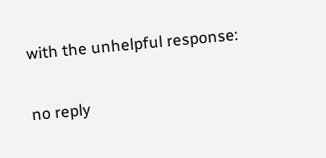with the unhelpful response:

no reply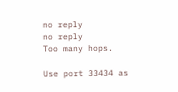no reply
no reply
Too many hops.

Use port 33434 as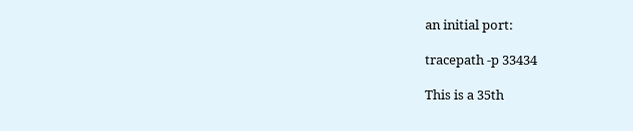an initial port:

tracepath -p 33434

This is a 35th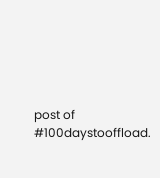post of #100daystooffload.